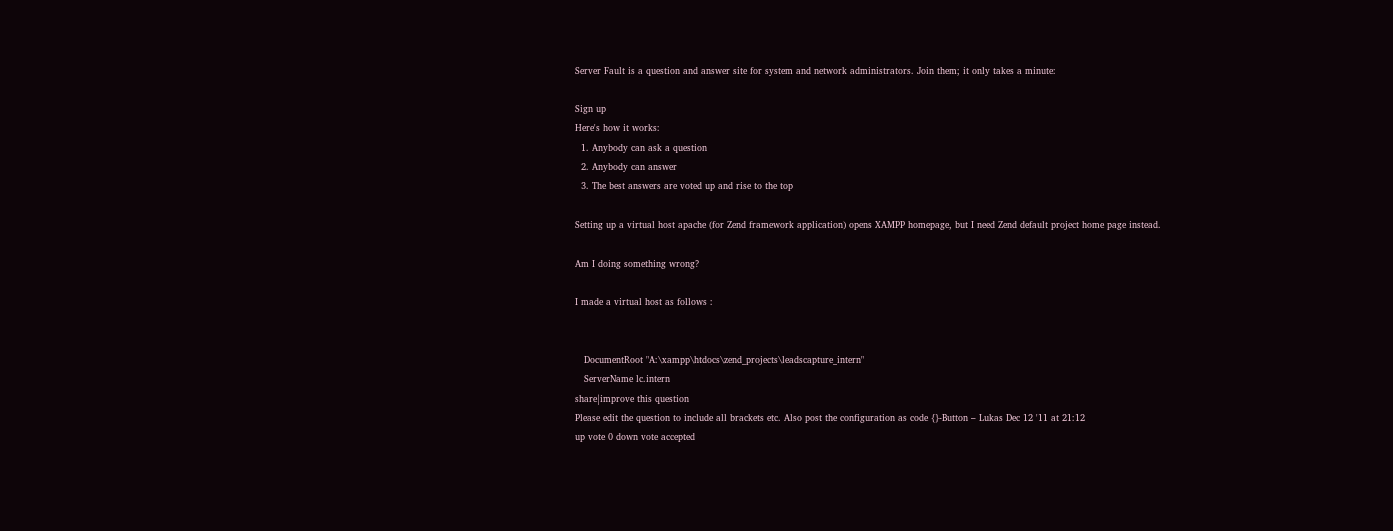Server Fault is a question and answer site for system and network administrators. Join them; it only takes a minute:

Sign up
Here's how it works:
  1. Anybody can ask a question
  2. Anybody can answer
  3. The best answers are voted up and rise to the top

Setting up a virtual host apache (for Zend framework application) opens XAMPP homepage, but I need Zend default project home page instead.

Am I doing something wrong?

I made a virtual host as follows :


   DocumentRoot "A:\xampp\htdocs\zend_projects\leadscapture_intern"
   ServerName lc.intern
share|improve this question
Please edit the question to include all brackets etc. Also post the configuration as code {}-Button – Lukas Dec 12 '11 at 21:12
up vote 0 down vote accepted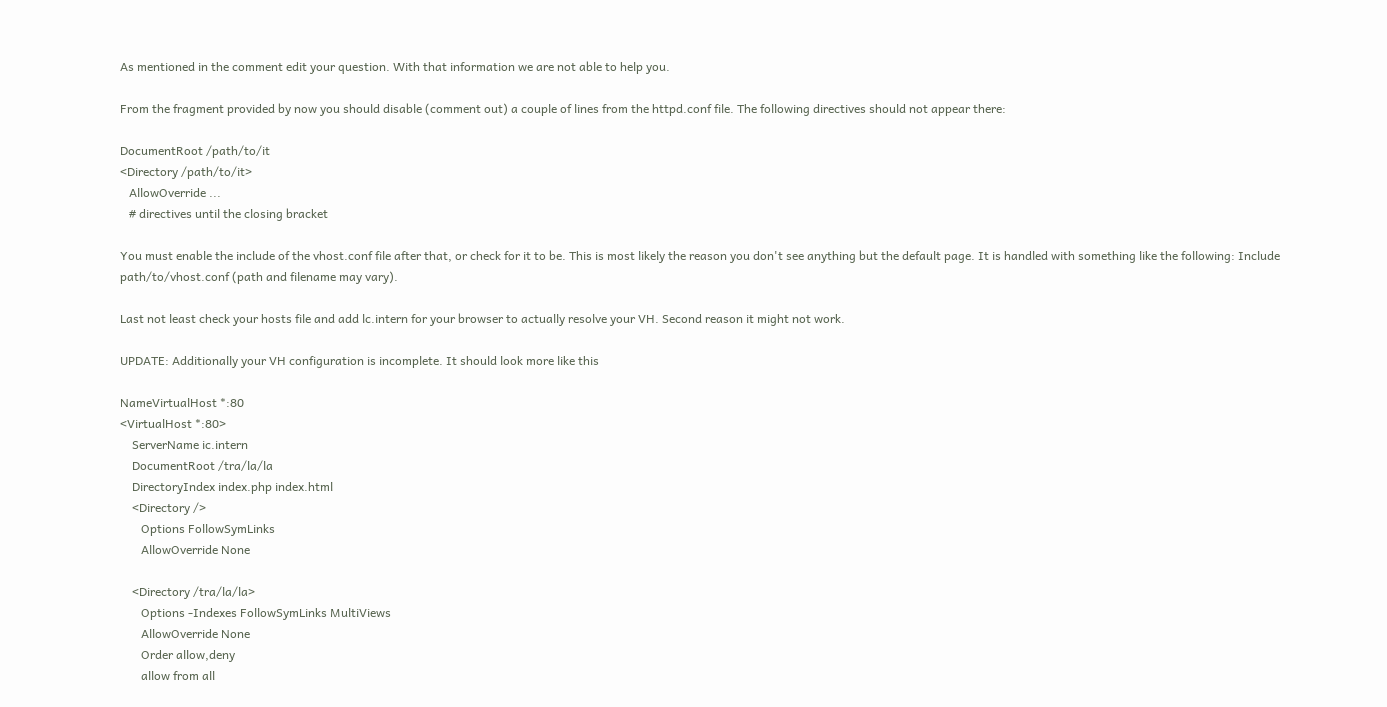As mentioned in the comment edit your question. With that information we are not able to help you.

From the fragment provided by now you should disable (comment out) a couple of lines from the httpd.conf file. The following directives should not appear there:

DocumentRoot /path/to/it
<Directory /path/to/it>
   AllowOverride ...
   # directives until the closing bracket

You must enable the include of the vhost.conf file after that, or check for it to be. This is most likely the reason you don't see anything but the default page. It is handled with something like the following: Include path/to/vhost.conf (path and filename may vary).

Last not least check your hosts file and add lc.intern for your browser to actually resolve your VH. Second reason it might not work.

UPDATE: Additionally your VH configuration is incomplete. It should look more like this

NameVirtualHost *:80
<VirtualHost *:80>
    ServerName ic.intern
    DocumentRoot /tra/la/la
    DirectoryIndex index.php index.html
    <Directory />
       Options FollowSymLinks
       AllowOverride None

    <Directory /tra/la/la>
       Options -Indexes FollowSymLinks MultiViews
       AllowOverride None
       Order allow,deny
       allow from all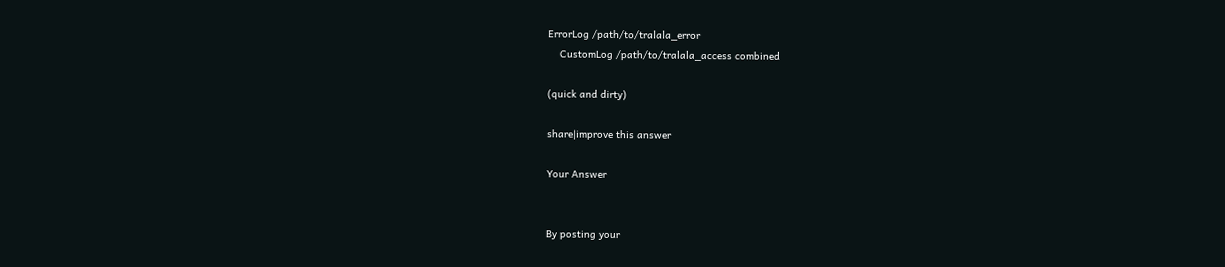ErrorLog /path/to/tralala_error
    CustomLog /path/to/tralala_access combined

(quick and dirty)

share|improve this answer

Your Answer


By posting your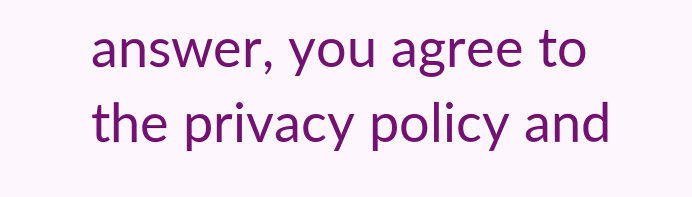answer, you agree to the privacy policy and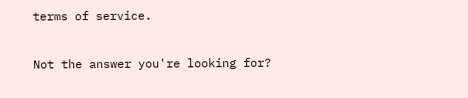terms of service.

Not the answer you're looking for?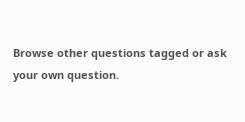Browse other questions tagged or ask your own question.